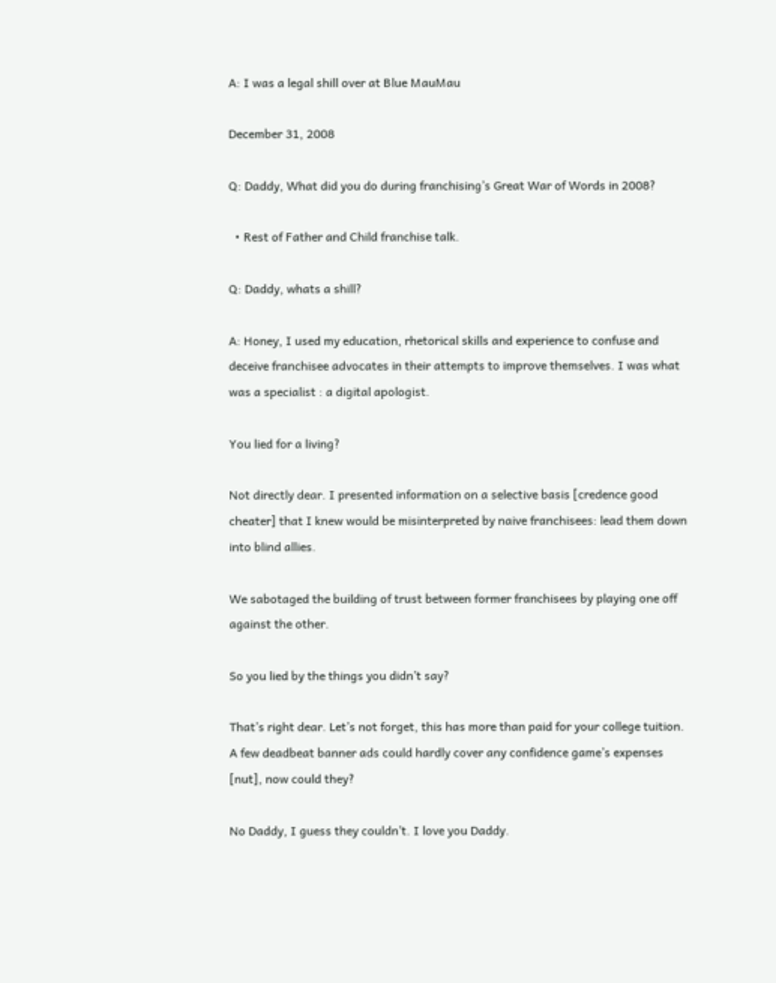A: I was a legal shill over at Blue MauMau

December 31, 2008

Q: Daddy, What did you do during franchising’s Great War of Words in 2008?

  • Rest of Father and Child franchise talk.

Q: Daddy, whats a shill?

A: Honey, I used my education, rhetorical skills and experience to confuse and deceive franchisee advocates in their attempts to improve themselves. I was what was a specialist : a digital apologist.

You lied for a living?

Not directly dear. I presented information on a selective basis [credence good cheater] that I knew would be misinterpreted by naive franchisees: lead them down into blind allies.

We sabotaged the building of trust between former franchisees by playing one off against the other.

So you lied by the things you didn’t say?

That’s right dear. Let’s not forget, this has more than paid for your college tuition. A few deadbeat banner ads could hardly cover any confidence game’s expenses [nut], now could they?

No Daddy, I guess they couldn’t. I love you Daddy.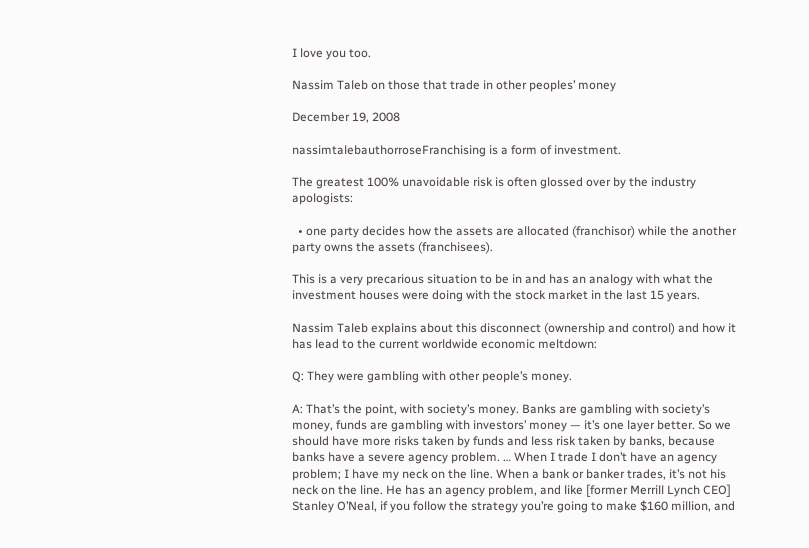I love you too.

Nassim Taleb on those that trade in other peoples’ money

December 19, 2008

nassimtalebauthorroseFranchising is a form of investment.

The greatest 100% unavoidable risk is often glossed over by the industry apologists:

  • one party decides how the assets are allocated (franchisor) while the another party owns the assets (franchisees).

This is a very precarious situation to be in and has an analogy with what the investment houses were doing with the stock market in the last 15 years.

Nassim Taleb explains about this disconnect (ownership and control) and how it has lead to the current worldwide economic meltdown:

Q: They were gambling with other people’s money.

A: That’s the point, with society’s money. Banks are gambling with society’s money, funds are gambling with investors’ money — it’s one layer better. So we should have more risks taken by funds and less risk taken by banks, because banks have a severe agency problem. … When I trade I don’t have an agency problem; I have my neck on the line. When a bank or banker trades, it’s not his neck on the line. He has an agency problem, and like [former Merrill Lynch CEO] Stanley O’Neal, if you follow the strategy you’re going to make $160 million, and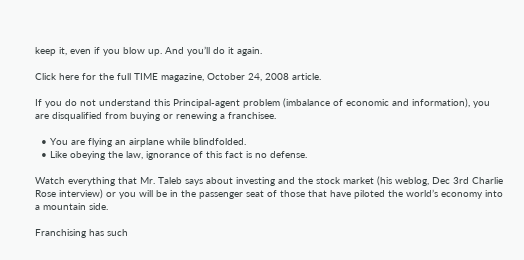keep it, even if you blow up. And you’ll do it again.

Click here for the full TIME magazine, October 24, 2008 article.

If you do not understand this Principal-agent problem (imbalance of economic and information), you are disqualified from buying or renewing a franchisee.

  • You are flying an airplane while blindfolded.
  • Like obeying the law, ignorance of this fact is no defense.

Watch everything that Mr. Taleb says about investing and the stock market (his weblog, Dec 3rd Charlie Rose interview) or you will be in the passenger seat of those that have piloted the world’s economy into a mountain side.

Franchising has such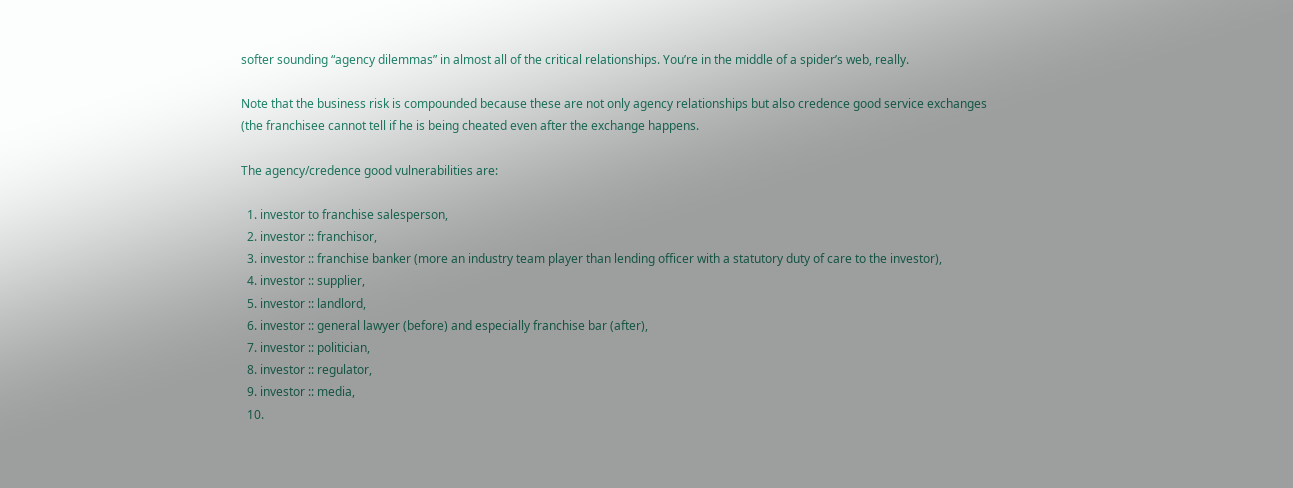softer sounding “agency dilemmas” in almost all of the critical relationships. You’re in the middle of a spider’s web, really.

Note that the business risk is compounded because these are not only agency relationships but also credence good service exchanges (the franchisee cannot tell if he is being cheated even after the exchange happens.

The agency/credence good vulnerabilities are:

  1. investor to franchise salesperson,
  2. investor :: franchisor,
  3. investor :: franchise banker (more an industry team player than lending officer with a statutory duty of care to the investor),
  4. investor :: supplier,
  5. investor :: landlord,
  6. investor :: general lawyer (before) and especially franchise bar (after),
  7. investor :: politician,
  8. investor :: regulator,
  9. investor :: media,
  10.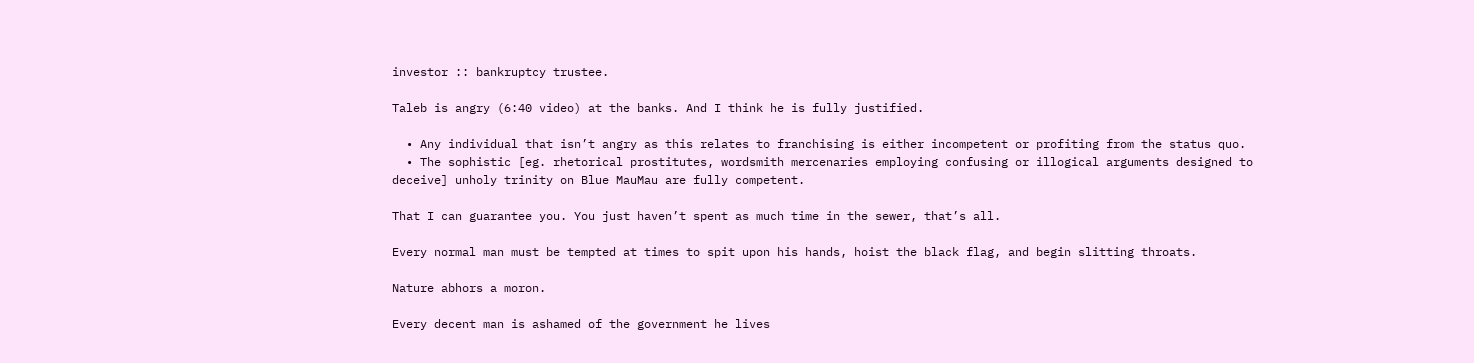investor :: bankruptcy trustee.

Taleb is angry (6:40 video) at the banks. And I think he is fully justified.

  • Any individual that isn’t angry as this relates to franchising is either incompetent or profiting from the status quo.
  • The sophistic [eg. rhetorical prostitutes, wordsmith mercenaries employing confusing or illogical arguments designed to deceive] unholy trinity on Blue MauMau are fully competent.

That I can guarantee you. You just haven’t spent as much time in the sewer, that’s all.

Every normal man must be tempted at times to spit upon his hands, hoist the black flag, and begin slitting throats.

Nature abhors a moron.

Every decent man is ashamed of the government he lives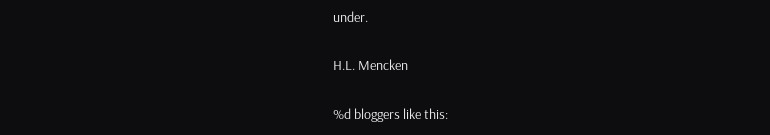under.

H.L. Mencken

%d bloggers like this: